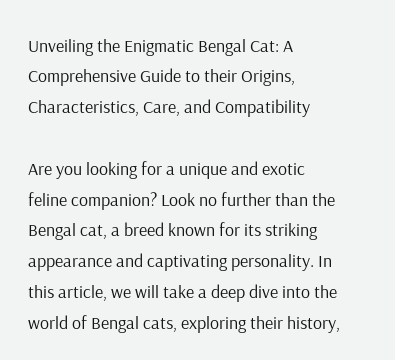Unveiling the Enigmatic Bengal Cat: A Comprehensive Guide to their Origins, Characteristics, Care, and Compatibility

Are you looking for a unique and exotic feline companion? Look no further than the Bengal cat, a breed known for its striking appearance and captivating personality. In this article, we will take a deep dive into the world of Bengal cats, exploring their history,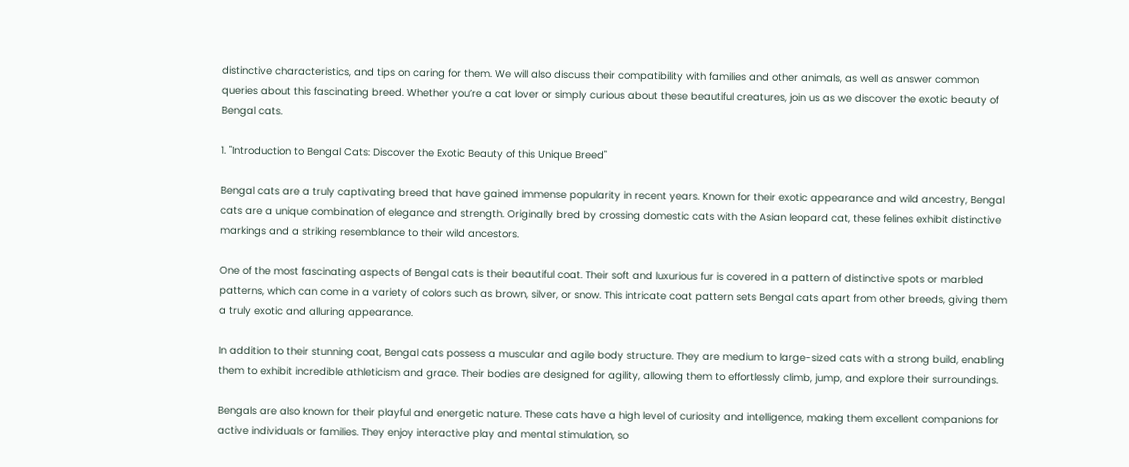distinctive characteristics, and tips on caring for them. We will also discuss their compatibility with families and other animals, as well as answer common queries about this fascinating breed. Whether you’re a cat lover or simply curious about these beautiful creatures, join us as we discover the exotic beauty of Bengal cats.

1. "Introduction to Bengal Cats: Discover the Exotic Beauty of this Unique Breed"

Bengal cats are a truly captivating breed that have gained immense popularity in recent years. Known for their exotic appearance and wild ancestry, Bengal cats are a unique combination of elegance and strength. Originally bred by crossing domestic cats with the Asian leopard cat, these felines exhibit distinctive markings and a striking resemblance to their wild ancestors.

One of the most fascinating aspects of Bengal cats is their beautiful coat. Their soft and luxurious fur is covered in a pattern of distinctive spots or marbled patterns, which can come in a variety of colors such as brown, silver, or snow. This intricate coat pattern sets Bengal cats apart from other breeds, giving them a truly exotic and alluring appearance.

In addition to their stunning coat, Bengal cats possess a muscular and agile body structure. They are medium to large-sized cats with a strong build, enabling them to exhibit incredible athleticism and grace. Their bodies are designed for agility, allowing them to effortlessly climb, jump, and explore their surroundings.

Bengals are also known for their playful and energetic nature. These cats have a high level of curiosity and intelligence, making them excellent companions for active individuals or families. They enjoy interactive play and mental stimulation, so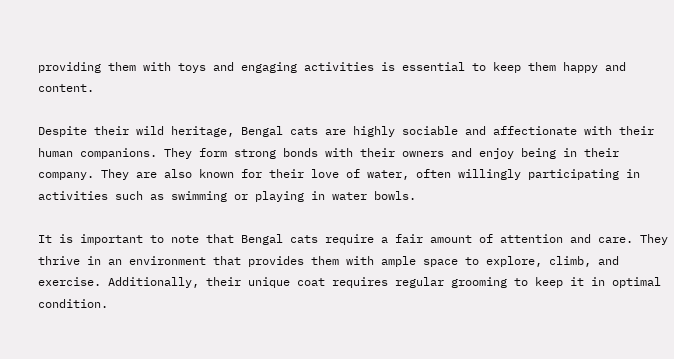providing them with toys and engaging activities is essential to keep them happy and content.

Despite their wild heritage, Bengal cats are highly sociable and affectionate with their human companions. They form strong bonds with their owners and enjoy being in their company. They are also known for their love of water, often willingly participating in activities such as swimming or playing in water bowls.

It is important to note that Bengal cats require a fair amount of attention and care. They thrive in an environment that provides them with ample space to explore, climb, and exercise. Additionally, their unique coat requires regular grooming to keep it in optimal condition.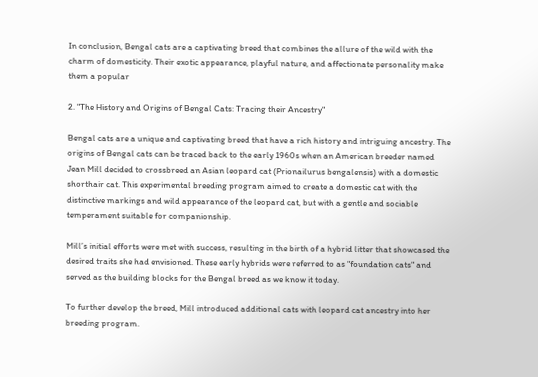In conclusion, Bengal cats are a captivating breed that combines the allure of the wild with the charm of domesticity. Their exotic appearance, playful nature, and affectionate personality make them a popular

2. "The History and Origins of Bengal Cats: Tracing their Ancestry"

Bengal cats are a unique and captivating breed that have a rich history and intriguing ancestry. The origins of Bengal cats can be traced back to the early 1960s when an American breeder named Jean Mill decided to crossbreed an Asian leopard cat (Prionailurus bengalensis) with a domestic shorthair cat. This experimental breeding program aimed to create a domestic cat with the distinctive markings and wild appearance of the leopard cat, but with a gentle and sociable temperament suitable for companionship.

Mill’s initial efforts were met with success, resulting in the birth of a hybrid litter that showcased the desired traits she had envisioned. These early hybrids were referred to as "foundation cats" and served as the building blocks for the Bengal breed as we know it today.

To further develop the breed, Mill introduced additional cats with leopard cat ancestry into her breeding program.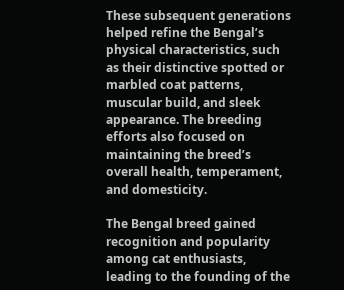These subsequent generations helped refine the Bengal’s physical characteristics, such as their distinctive spotted or marbled coat patterns, muscular build, and sleek appearance. The breeding efforts also focused on maintaining the breed’s overall health, temperament, and domesticity.

The Bengal breed gained recognition and popularity among cat enthusiasts, leading to the founding of the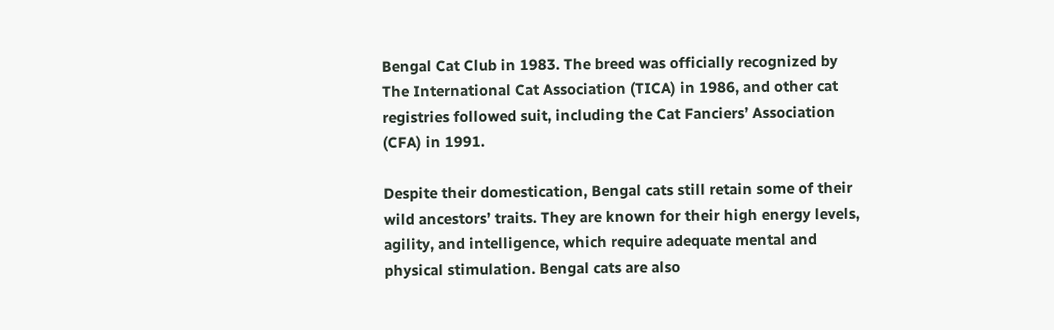Bengal Cat Club in 1983. The breed was officially recognized by The International Cat Association (TICA) in 1986, and other cat registries followed suit, including the Cat Fanciers’ Association (CFA) in 1991.

Despite their domestication, Bengal cats still retain some of their wild ancestors’ traits. They are known for their high energy levels, agility, and intelligence, which require adequate mental and physical stimulation. Bengal cats are also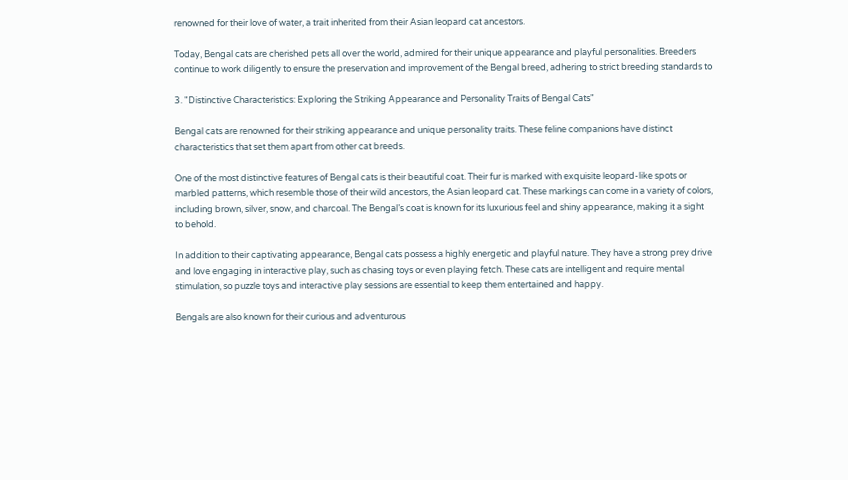renowned for their love of water, a trait inherited from their Asian leopard cat ancestors.

Today, Bengal cats are cherished pets all over the world, admired for their unique appearance and playful personalities. Breeders continue to work diligently to ensure the preservation and improvement of the Bengal breed, adhering to strict breeding standards to

3. "Distinctive Characteristics: Exploring the Striking Appearance and Personality Traits of Bengal Cats"

Bengal cats are renowned for their striking appearance and unique personality traits. These feline companions have distinct characteristics that set them apart from other cat breeds.

One of the most distinctive features of Bengal cats is their beautiful coat. Their fur is marked with exquisite leopard-like spots or marbled patterns, which resemble those of their wild ancestors, the Asian leopard cat. These markings can come in a variety of colors, including brown, silver, snow, and charcoal. The Bengal’s coat is known for its luxurious feel and shiny appearance, making it a sight to behold.

In addition to their captivating appearance, Bengal cats possess a highly energetic and playful nature. They have a strong prey drive and love engaging in interactive play, such as chasing toys or even playing fetch. These cats are intelligent and require mental stimulation, so puzzle toys and interactive play sessions are essential to keep them entertained and happy.

Bengals are also known for their curious and adventurous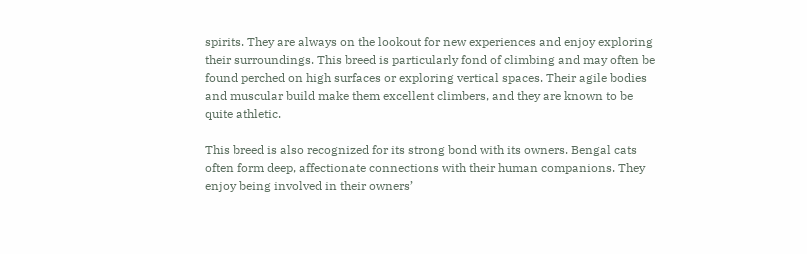spirits. They are always on the lookout for new experiences and enjoy exploring their surroundings. This breed is particularly fond of climbing and may often be found perched on high surfaces or exploring vertical spaces. Their agile bodies and muscular build make them excellent climbers, and they are known to be quite athletic.

This breed is also recognized for its strong bond with its owners. Bengal cats often form deep, affectionate connections with their human companions. They enjoy being involved in their owners’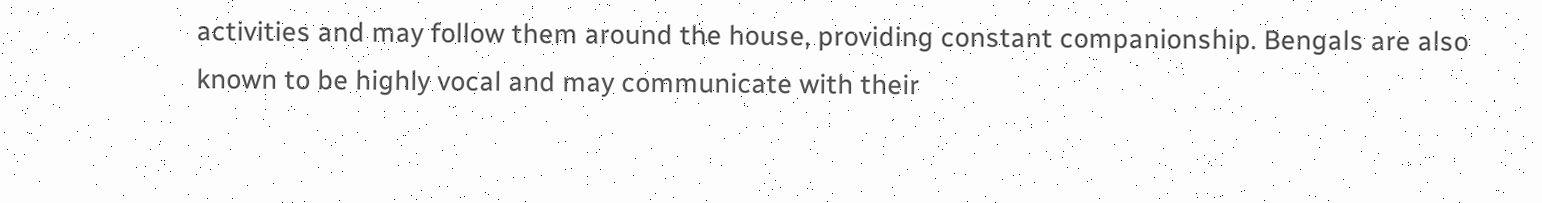activities and may follow them around the house, providing constant companionship. Bengals are also known to be highly vocal and may communicate with their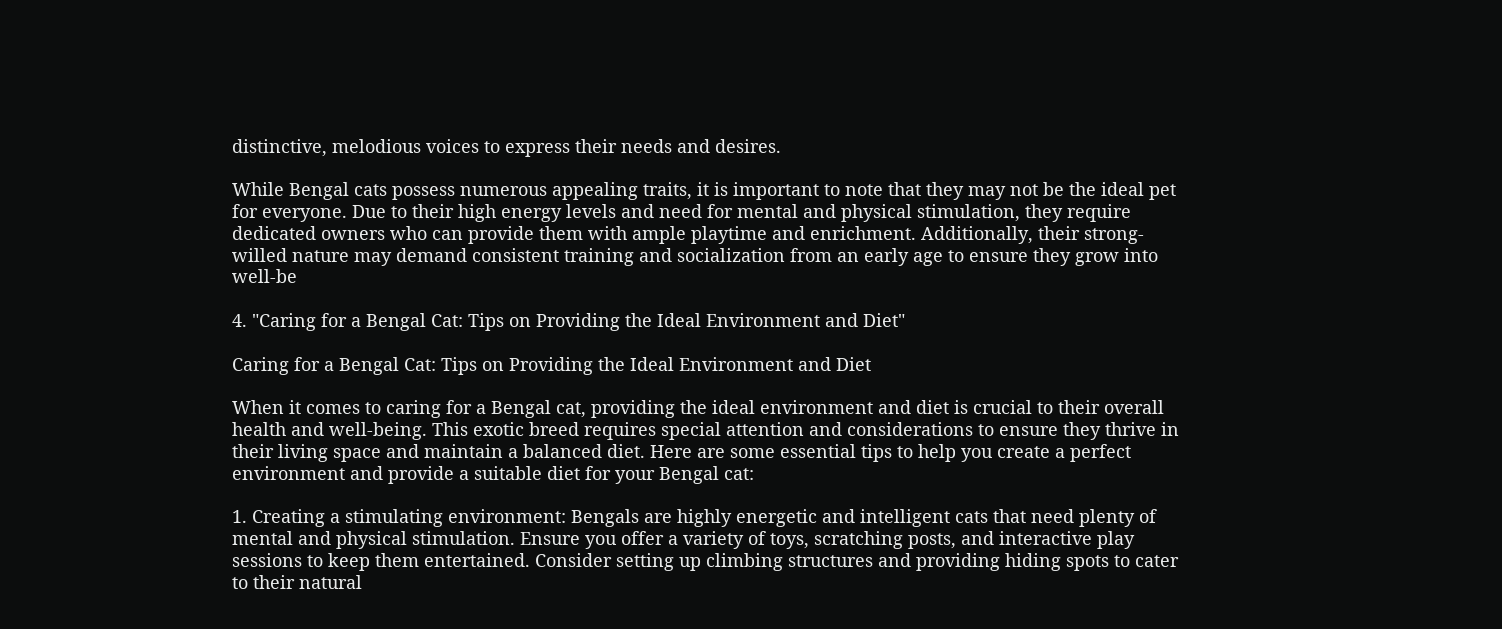distinctive, melodious voices to express their needs and desires.

While Bengal cats possess numerous appealing traits, it is important to note that they may not be the ideal pet for everyone. Due to their high energy levels and need for mental and physical stimulation, they require dedicated owners who can provide them with ample playtime and enrichment. Additionally, their strong-willed nature may demand consistent training and socialization from an early age to ensure they grow into well-be

4. "Caring for a Bengal Cat: Tips on Providing the Ideal Environment and Diet"

Caring for a Bengal Cat: Tips on Providing the Ideal Environment and Diet

When it comes to caring for a Bengal cat, providing the ideal environment and diet is crucial to their overall health and well-being. This exotic breed requires special attention and considerations to ensure they thrive in their living space and maintain a balanced diet. Here are some essential tips to help you create a perfect environment and provide a suitable diet for your Bengal cat:

1. Creating a stimulating environment: Bengals are highly energetic and intelligent cats that need plenty of mental and physical stimulation. Ensure you offer a variety of toys, scratching posts, and interactive play sessions to keep them entertained. Consider setting up climbing structures and providing hiding spots to cater to their natural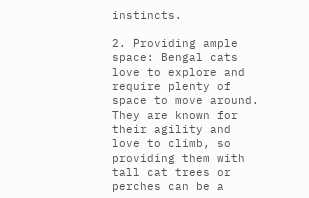instincts.

2. Providing ample space: Bengal cats love to explore and require plenty of space to move around. They are known for their agility and love to climb, so providing them with tall cat trees or perches can be a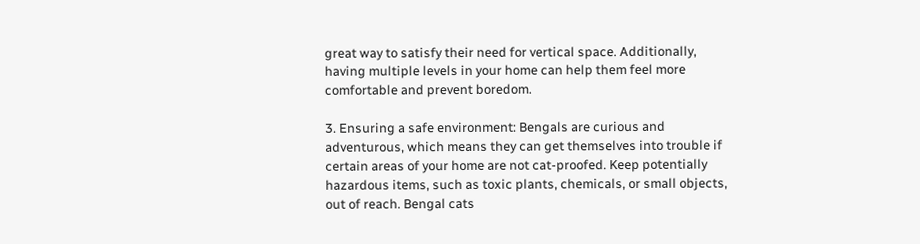great way to satisfy their need for vertical space. Additionally, having multiple levels in your home can help them feel more comfortable and prevent boredom.

3. Ensuring a safe environment: Bengals are curious and adventurous, which means they can get themselves into trouble if certain areas of your home are not cat-proofed. Keep potentially hazardous items, such as toxic plants, chemicals, or small objects, out of reach. Bengal cats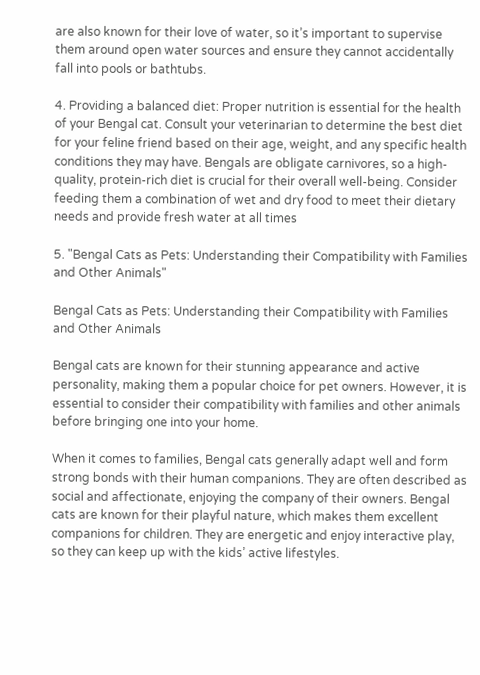are also known for their love of water, so it’s important to supervise them around open water sources and ensure they cannot accidentally fall into pools or bathtubs.

4. Providing a balanced diet: Proper nutrition is essential for the health of your Bengal cat. Consult your veterinarian to determine the best diet for your feline friend based on their age, weight, and any specific health conditions they may have. Bengals are obligate carnivores, so a high-quality, protein-rich diet is crucial for their overall well-being. Consider feeding them a combination of wet and dry food to meet their dietary needs and provide fresh water at all times

5. "Bengal Cats as Pets: Understanding their Compatibility with Families and Other Animals"

Bengal Cats as Pets: Understanding their Compatibility with Families and Other Animals

Bengal cats are known for their stunning appearance and active personality, making them a popular choice for pet owners. However, it is essential to consider their compatibility with families and other animals before bringing one into your home.

When it comes to families, Bengal cats generally adapt well and form strong bonds with their human companions. They are often described as social and affectionate, enjoying the company of their owners. Bengal cats are known for their playful nature, which makes them excellent companions for children. They are energetic and enjoy interactive play, so they can keep up with the kids’ active lifestyles.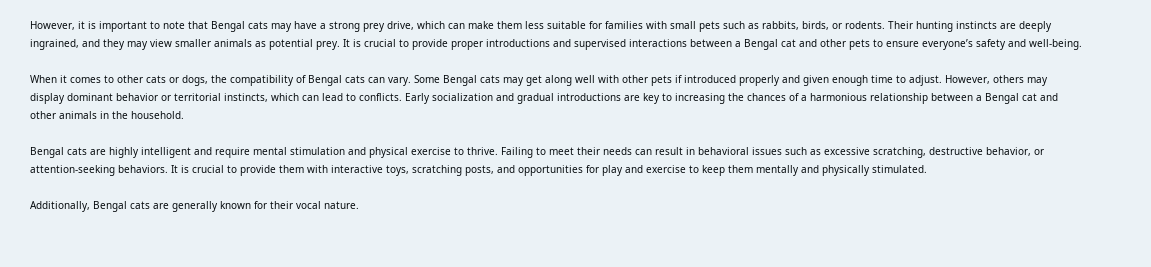However, it is important to note that Bengal cats may have a strong prey drive, which can make them less suitable for families with small pets such as rabbits, birds, or rodents. Their hunting instincts are deeply ingrained, and they may view smaller animals as potential prey. It is crucial to provide proper introductions and supervised interactions between a Bengal cat and other pets to ensure everyone’s safety and well-being.

When it comes to other cats or dogs, the compatibility of Bengal cats can vary. Some Bengal cats may get along well with other pets if introduced properly and given enough time to adjust. However, others may display dominant behavior or territorial instincts, which can lead to conflicts. Early socialization and gradual introductions are key to increasing the chances of a harmonious relationship between a Bengal cat and other animals in the household.

Bengal cats are highly intelligent and require mental stimulation and physical exercise to thrive. Failing to meet their needs can result in behavioral issues such as excessive scratching, destructive behavior, or attention-seeking behaviors. It is crucial to provide them with interactive toys, scratching posts, and opportunities for play and exercise to keep them mentally and physically stimulated.

Additionally, Bengal cats are generally known for their vocal nature.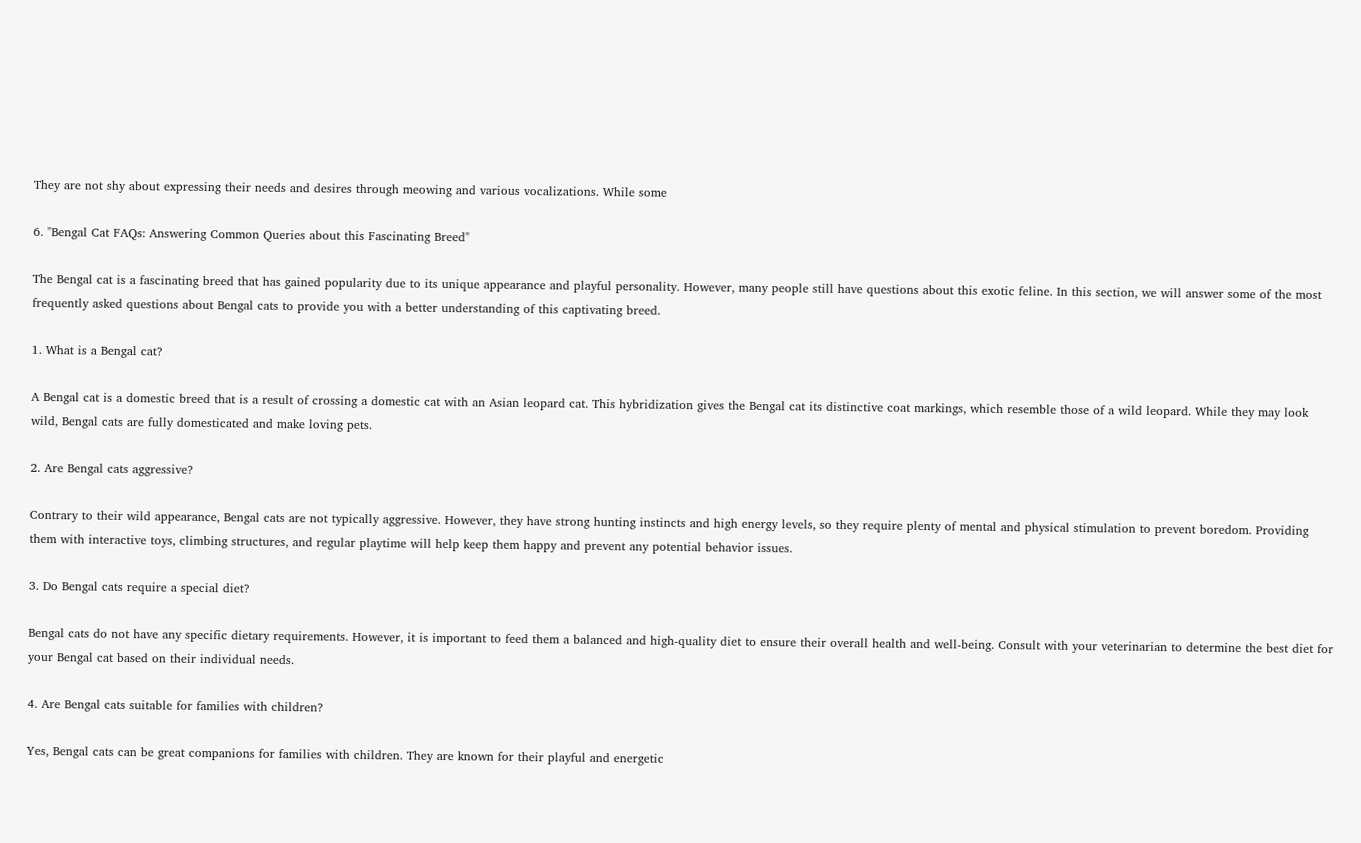They are not shy about expressing their needs and desires through meowing and various vocalizations. While some

6. "Bengal Cat FAQs: Answering Common Queries about this Fascinating Breed"

The Bengal cat is a fascinating breed that has gained popularity due to its unique appearance and playful personality. However, many people still have questions about this exotic feline. In this section, we will answer some of the most frequently asked questions about Bengal cats to provide you with a better understanding of this captivating breed.

1. What is a Bengal cat?

A Bengal cat is a domestic breed that is a result of crossing a domestic cat with an Asian leopard cat. This hybridization gives the Bengal cat its distinctive coat markings, which resemble those of a wild leopard. While they may look wild, Bengal cats are fully domesticated and make loving pets.

2. Are Bengal cats aggressive?

Contrary to their wild appearance, Bengal cats are not typically aggressive. However, they have strong hunting instincts and high energy levels, so they require plenty of mental and physical stimulation to prevent boredom. Providing them with interactive toys, climbing structures, and regular playtime will help keep them happy and prevent any potential behavior issues.

3. Do Bengal cats require a special diet?

Bengal cats do not have any specific dietary requirements. However, it is important to feed them a balanced and high-quality diet to ensure their overall health and well-being. Consult with your veterinarian to determine the best diet for your Bengal cat based on their individual needs.

4. Are Bengal cats suitable for families with children?

Yes, Bengal cats can be great companions for families with children. They are known for their playful and energetic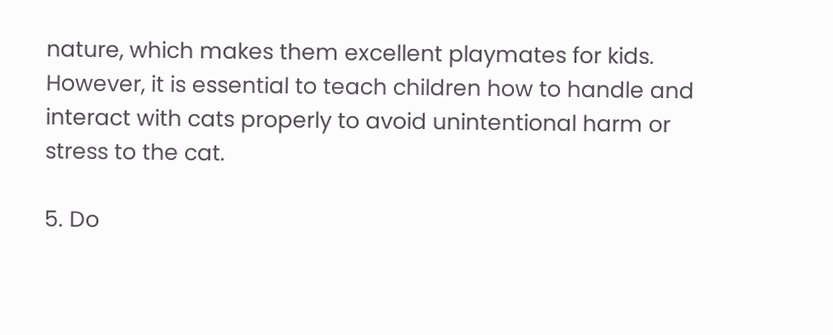nature, which makes them excellent playmates for kids. However, it is essential to teach children how to handle and interact with cats properly to avoid unintentional harm or stress to the cat.

5. Do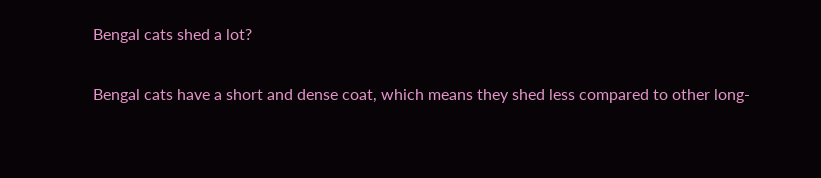Bengal cats shed a lot?

Bengal cats have a short and dense coat, which means they shed less compared to other long-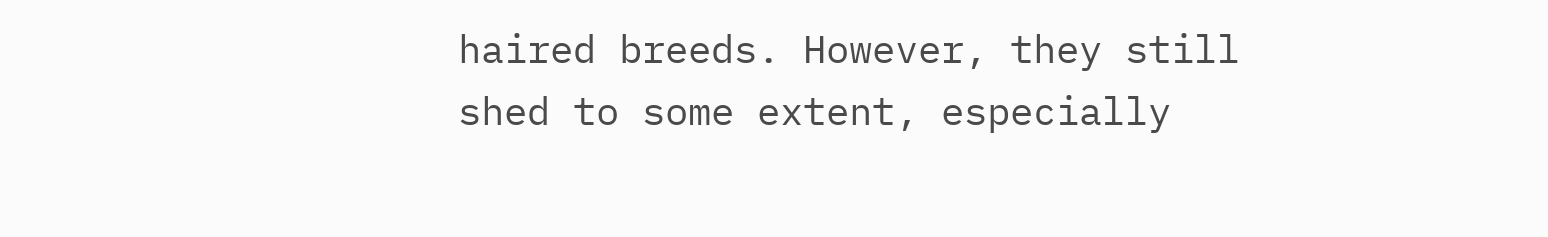haired breeds. However, they still shed to some extent, especially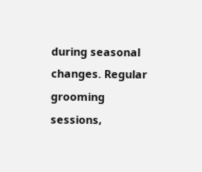during seasonal changes. Regular grooming sessions,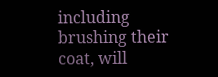including brushing their coat, will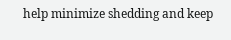help minimize shedding and keep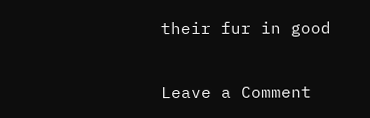their fur in good

Leave a Comment